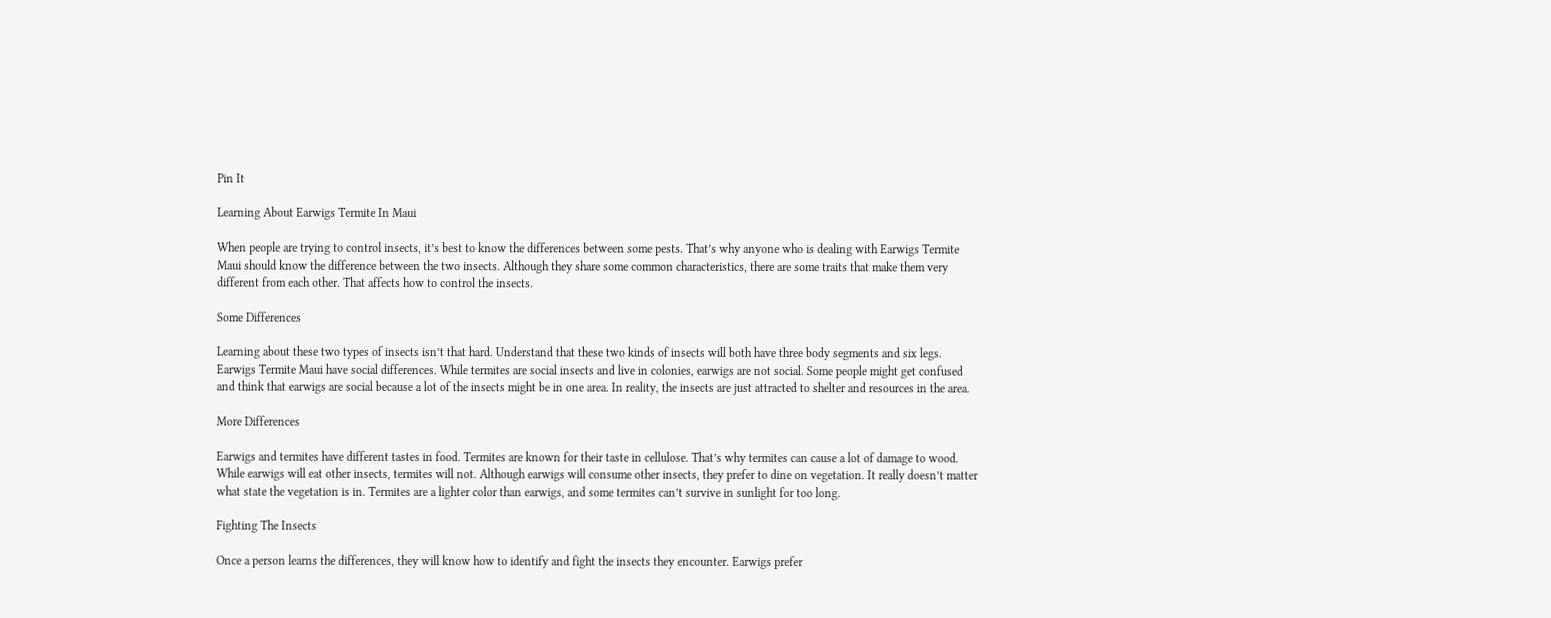Pin It

Learning About Earwigs Termite In Maui

When people are trying to control insects, it’s best to know the differences between some pests. That’s why anyone who is dealing with Earwigs Termite Maui should know the difference between the two insects. Although they share some common characteristics, there are some traits that make them very different from each other. That affects how to control the insects.

Some Differences

Learning about these two types of insects isn’t that hard. Understand that these two kinds of insects will both have three body segments and six legs. Earwigs Termite Maui have social differences. While termites are social insects and live in colonies, earwigs are not social. Some people might get confused and think that earwigs are social because a lot of the insects might be in one area. In reality, the insects are just attracted to shelter and resources in the area.

More Differences

Earwigs and termites have different tastes in food. Termites are known for their taste in cellulose. That’s why termites can cause a lot of damage to wood. While earwigs will eat other insects, termites will not. Although earwigs will consume other insects, they prefer to dine on vegetation. It really doesn’t matter what state the vegetation is in. Termites are a lighter color than earwigs, and some termites can’t survive in sunlight for too long.

Fighting The Insects

Once a person learns the differences, they will know how to identify and fight the insects they encounter. Earwigs prefer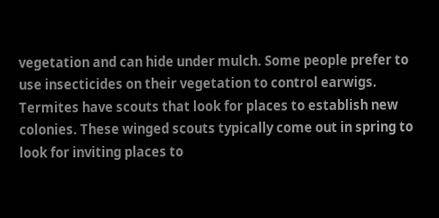vegetation and can hide under mulch. Some people prefer to use insecticides on their vegetation to control earwigs. Termites have scouts that look for places to establish new colonies. These winged scouts typically come out in spring to look for inviting places to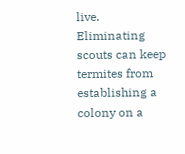live. Eliminating scouts can keep termites from establishing a colony on a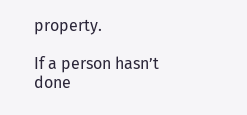property.

If a person hasn’t done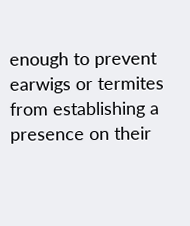enough to prevent earwigs or termites from establishing a presence on their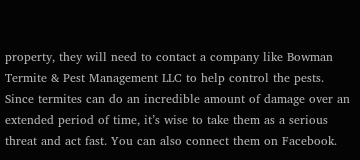property, they will need to contact a company like Bowman Termite & Pest Management LLC to help control the pests. Since termites can do an incredible amount of damage over an extended period of time, it’s wise to take them as a serious threat and act fast. You can also connect them on Facebook.